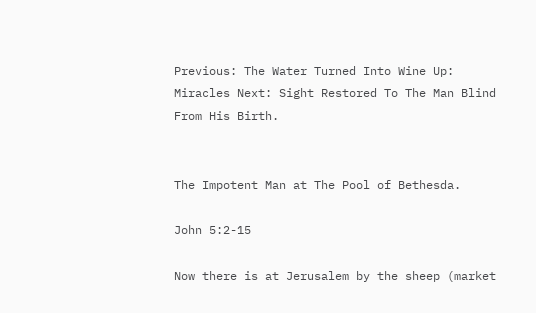Previous: The Water Turned Into Wine Up: Miracles Next: Sight Restored To The Man Blind From His Birth.


The Impotent Man at The Pool of Bethesda.

John 5:2-15

Now there is at Jerusalem by the sheep (market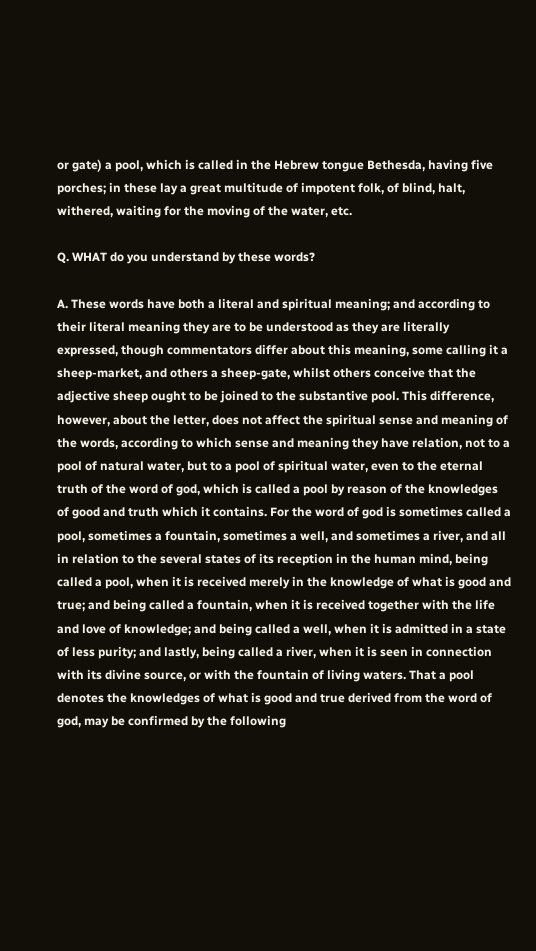or gate) a pool, which is called in the Hebrew tongue Bethesda, having five porches; in these lay a great multitude of impotent folk, of blind, halt, withered, waiting for the moving of the water, etc.

Q. WHAT do you understand by these words?

A. These words have both a literal and spiritual meaning; and according to their literal meaning they are to be understood as they are literally expressed, though commentators differ about this meaning, some calling it a sheep-market, and others a sheep-gate, whilst others conceive that the adjective sheep ought to be joined to the substantive pool. This difference, however, about the letter, does not affect the spiritual sense and meaning of the words, according to which sense and meaning they have relation, not to a pool of natural water, but to a pool of spiritual water, even to the eternal truth of the word of god, which is called a pool by reason of the knowledges of good and truth which it contains. For the word of god is sometimes called a pool, sometimes a fountain, sometimes a well, and sometimes a river, and all in relation to the several states of its reception in the human mind, being called a pool, when it is received merely in the knowledge of what is good and true; and being called a fountain, when it is received together with the life and love of knowledge; and being called a well, when it is admitted in a state of less purity; and lastly, being called a river, when it is seen in connection with its divine source, or with the fountain of living waters. That a pool denotes the knowledges of what is good and true derived from the word of god, may be confirmed by the following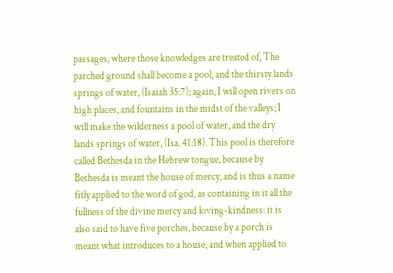passages, where those knowledges are treated of, The parched ground shall become a pool, and the thirsty lands springs of water, (Isaiah 35:7); again, I will open rivers on high places, and fountains in the midst of the valleys; I will make the wilderness a pool of water, and the dry lands springs of water, (Isa. 41:18). This pool is therefore called Bethesda in the Hebrew tongue, because by Bethesda is meant the house of mercy, and is thus a name fitly applied to the word of god, as containing in it all the fullness of the divine mercy and loving-kindness: it is also said to have five porches, because by a porch is meant what introduces to a house, and when applied to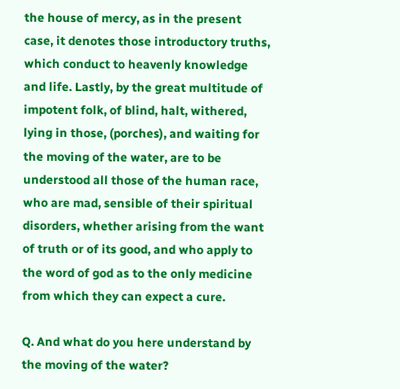the house of mercy, as in the present case, it denotes those introductory truths, which conduct to heavenly knowledge and life. Lastly, by the great multitude of impotent folk, of blind, halt, withered, lying in those, (porches), and waiting for the moving of the water, are to be understood all those of the human race, who are mad, sensible of their spiritual disorders, whether arising from the want of truth or of its good, and who apply to the word of god as to the only medicine from which they can expect a cure.

Q. And what do you here understand by the moving of the water?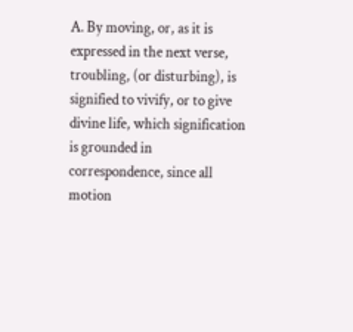A. By moving, or, as it is expressed in the next verse, troubling, (or disturbing), is signified to vivify, or to give divine life, which signification is grounded in correspondence, since all motion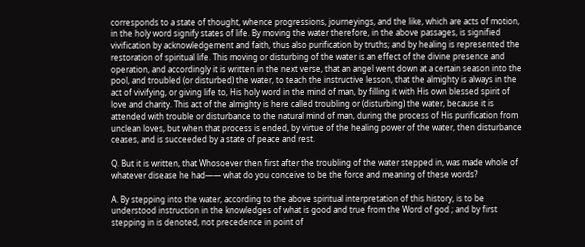corresponds to a state of thought, whence progressions, journeyings, and the like, which are acts of motion, in the holy word signify states of life. By moving the water therefore, in the above passages, is signified vivification by acknowledgement and faith, thus also purification by truths; and by healing is represented the restoration of spiritual life. This moving or disturbing of the water is an effect of the divine presence and operation, and accordingly it is written in the next verse, that an angel went down at a certain season into the pool, and troubled (or disturbed) the water, to teach the instructive lesson, that the almighty is always in the act of vivifying, or giving life to, His holy word in the mind of man, by filling it with His own blessed spirit of love and charity. This act of the almighty is here called troubling or (disturbing) the water, because it is attended with trouble or disturbance to the natural mind of man, during the process of His purification from unclean loves, but when that process is ended, by virtue of the healing power of the water, then disturbance ceases, and is succeeded by a state of peace and rest.

Q. But it is written, that Whosoever then first after the troubling of the water stepped in, was made whole of whatever disease he had—— what do you conceive to be the force and meaning of these words?

A. By stepping into the water, according to the above spiritual interpretation of this history, is to be understood instruction in the knowledges of what is good and true from the Word of god ; and by first stepping in is denoted, not precedence in point of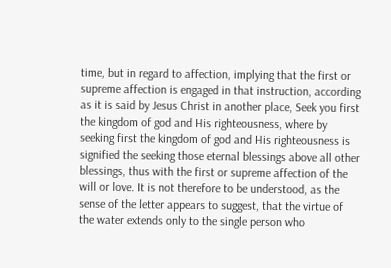time, but in regard to affection, implying that the first or supreme affection is engaged in that instruction, according as it is said by Jesus Christ in another place, Seek you first the kingdom of god and His righteousness, where by seeking first the kingdom of god and His righteousness is signified the seeking those eternal blessings above all other blessings, thus with the first or supreme affection of the will or love. It is not therefore to be understood, as the sense of the letter appears to suggest, that the virtue of the water extends only to the single person who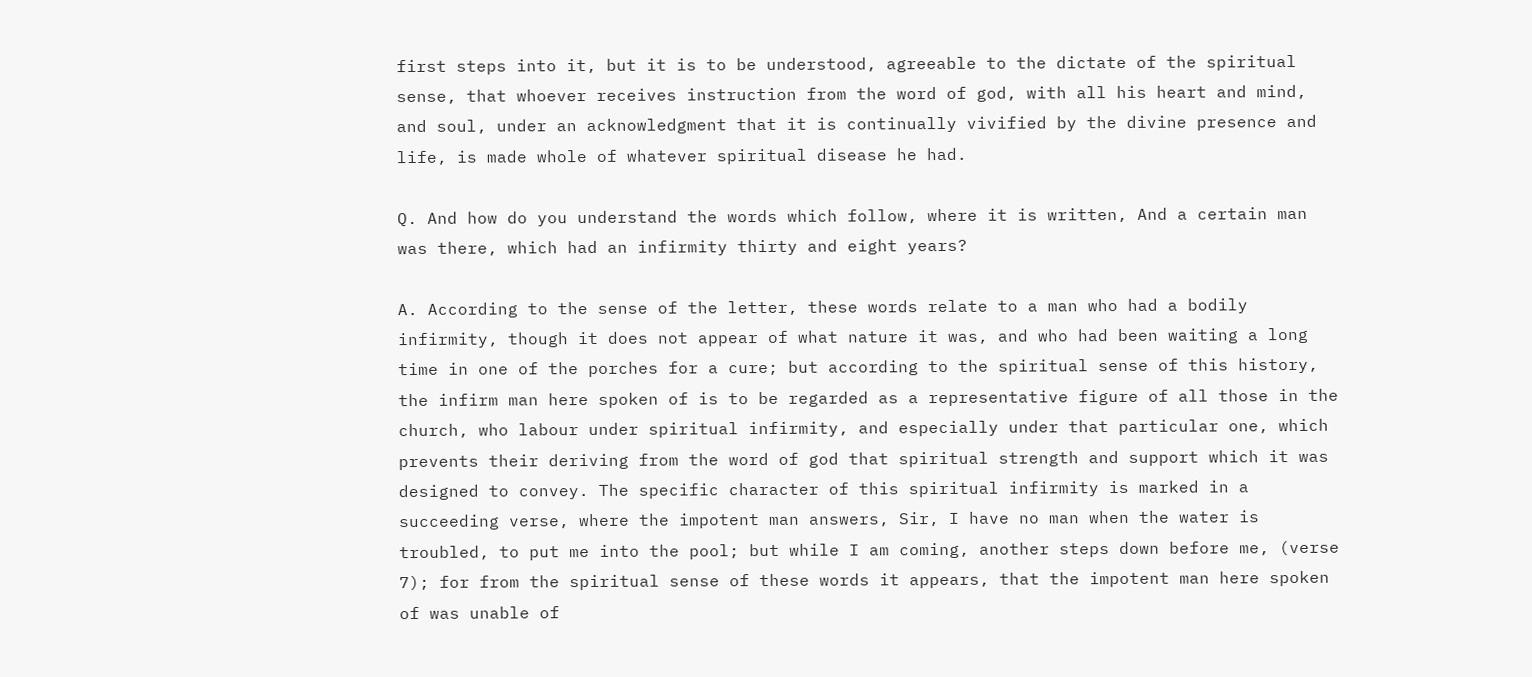first steps into it, but it is to be understood, agreeable to the dictate of the spiritual sense, that whoever receives instruction from the word of god, with all his heart and mind, and soul, under an acknowledgment that it is continually vivified by the divine presence and life, is made whole of whatever spiritual disease he had.

Q. And how do you understand the words which follow, where it is written, And a certain man was there, which had an infirmity thirty and eight years?

A. According to the sense of the letter, these words relate to a man who had a bodily infirmity, though it does not appear of what nature it was, and who had been waiting a long time in one of the porches for a cure; but according to the spiritual sense of this history, the infirm man here spoken of is to be regarded as a representative figure of all those in the church, who labour under spiritual infirmity, and especially under that particular one, which prevents their deriving from the word of god that spiritual strength and support which it was designed to convey. The specific character of this spiritual infirmity is marked in a succeeding verse, where the impotent man answers, Sir, I have no man when the water is troubled, to put me into the pool; but while I am coming, another steps down before me, (verse 7); for from the spiritual sense of these words it appears, that the impotent man here spoken of was unable of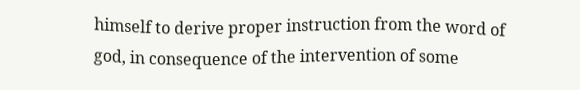himself to derive proper instruction from the word of god, in consequence of the intervention of some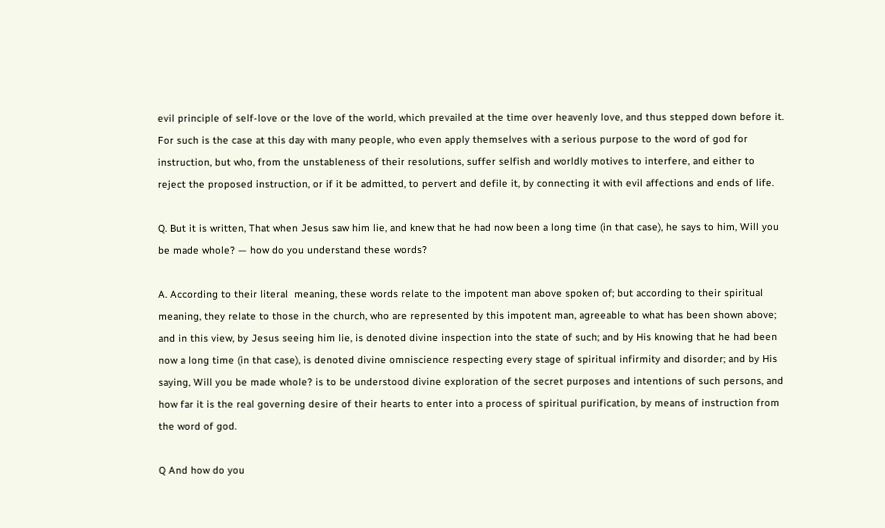evil principle of self-love or the love of the world, which prevailed at the time over heavenly love, and thus stepped down before it. For such is the case at this day with many people, who even apply themselves with a serious purpose to the word of god for instruction, but who, from the unstableness of their resolutions, suffer selfish and worldly motives to interfere, and either to reject the proposed instruction, or if it be admitted, to pervert and defile it, by connecting it with evil affections and ends of life.

Q. But it is written, That when Jesus saw him lie, and knew that he had now been a long time (in that case), he says to him, Will you be made whole? — how do you understand these words?

A. According to their literal  meaning, these words relate to the impotent man above spoken of; but according to their spiritual meaning, they relate to those in the church, who are represented by this impotent man, agreeable to what has been shown above; and in this view, by Jesus seeing him lie, is denoted divine inspection into the state of such; and by His knowing that he had been now a long time (in that case), is denoted divine omniscience respecting every stage of spiritual infirmity and disorder; and by His saying, Will you be made whole? is to be understood divine exploration of the secret purposes and intentions of such persons, and how far it is the real governing desire of their hearts to enter into a process of spiritual purification, by means of instruction from the word of god.

Q And how do you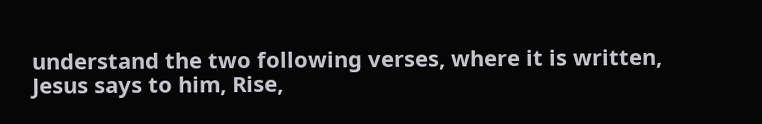understand the two following verses, where it is written, Jesus says to him, Rise,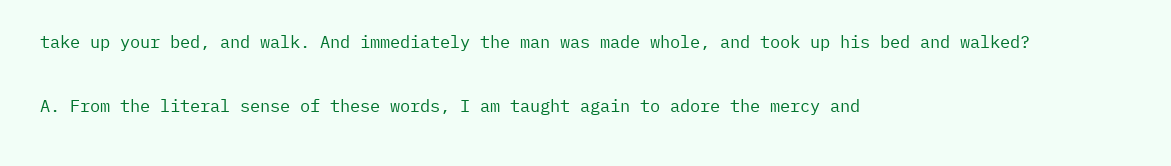take up your bed, and walk. And immediately the man was made whole, and took up his bed and walked?

A. From the literal sense of these words, I am taught again to adore the mercy and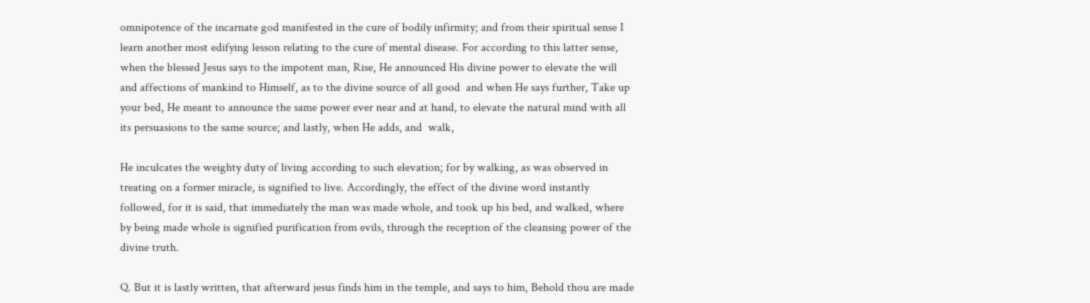omnipotence of the incarnate god manifested in the cure of bodily infirmity; and from their spiritual sense I learn another most edifying lesson relating to the cure of mental disease. For according to this latter sense, when the blessed Jesus says to the impotent man, Rise, He announced His divine power to elevate the will and affections of mankind to Himself, as to the divine source of all good  and when He says further, Take up your bed, He meant to announce the same power ever near and at hand, to elevate the natural mind with all its persuasions to the same source; and lastly, when He adds, and  walk,

He inculcates the weighty duty of living according to such elevation; for by walking, as was observed in treating on a former miracle, is signified to live. Accordingly, the effect of the divine word instantly followed, for it is said, that immediately the man was made whole, and took up his bed, and walked, where by being made whole is signified purification from evils, through the reception of the cleansing power of the divine truth.

Q. But it is lastly written, that afterward jesus finds him in the temple, and says to him, Behold thou are made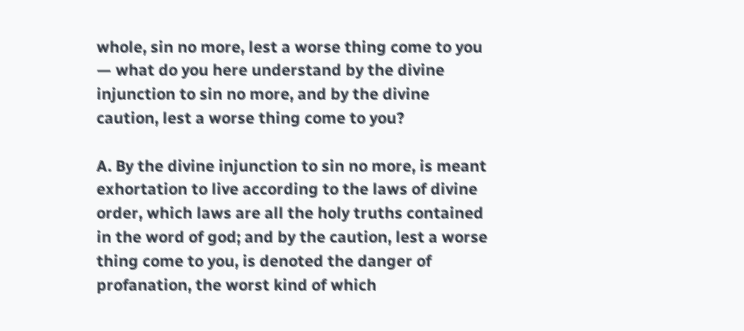whole, sin no more, lest a worse thing come to you — what do you here understand by the divine injunction to sin no more, and by the divine caution, lest a worse thing come to you?

A. By the divine injunction to sin no more, is meant exhortation to live according to the laws of divine order, which laws are all the holy truths contained in the word of god; and by the caution, lest a worse thing come to you, is denoted the danger of profanation, the worst kind of which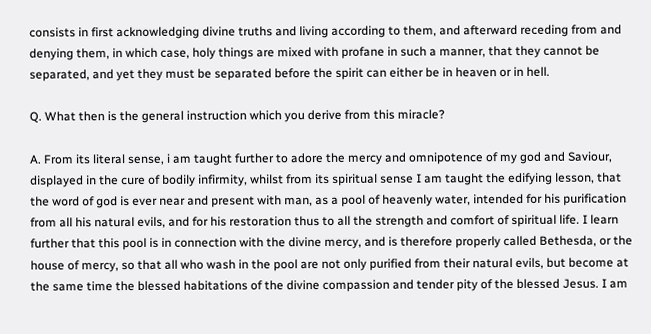consists in first acknowledging divine truths and living according to them, and afterward receding from and denying them, in which case, holy things are mixed with profane in such a manner, that they cannot be separated, and yet they must be separated before the spirit can either be in heaven or in hell.

Q. What then is the general instruction which you derive from this miracle?

A. From its literal sense, i am taught further to adore the mercy and omnipotence of my god and Saviour, displayed in the cure of bodily infirmity, whilst from its spiritual sense I am taught the edifying lesson, that the word of god is ever near and present with man, as a pool of heavenly water, intended for his purification from all his natural evils, and for his restoration thus to all the strength and comfort of spiritual life. I learn further that this pool is in connection with the divine mercy, and is therefore properly called Bethesda, or the house of mercy, so that all who wash in the pool are not only purified from their natural evils, but become at the same time the blessed habitations of the divine compassion and tender pity of the blessed Jesus. I am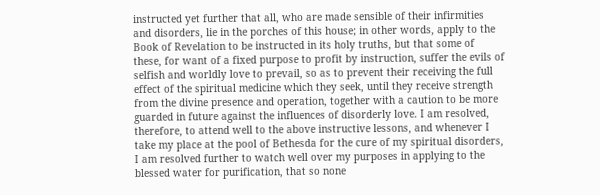instructed yet further that all, who are made sensible of their infirmities and disorders, lie in the porches of this house; in other words, apply to the Book of Revelation to be instructed in its holy truths, but that some of these, for want of a fixed purpose to profit by instruction, suffer the evils of selfish and worldly love to prevail, so as to prevent their receiving the full effect of the spiritual medicine which they seek, until they receive strength from the divine presence and operation, together with a caution to be more guarded in future against the influences of disorderly love. I am resolved, therefore, to attend well to the above instructive lessons, and whenever I take my place at the pool of Bethesda for the cure of my spiritual disorders, I am resolved further to watch well over my purposes in applying to the blessed water for purification, that so none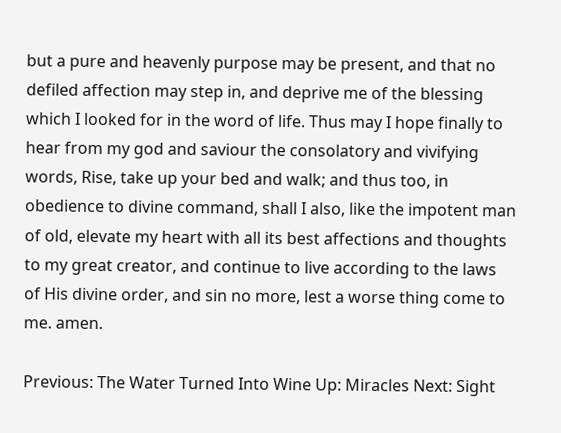but a pure and heavenly purpose may be present, and that no defiled affection may step in, and deprive me of the blessing which I looked for in the word of life. Thus may I hope finally to hear from my god and saviour the consolatory and vivifying words, Rise, take up your bed and walk; and thus too, in obedience to divine command, shall I also, like the impotent man of old, elevate my heart with all its best affections and thoughts to my great creator, and continue to live according to the laws of His divine order, and sin no more, lest a worse thing come to me. amen.

Previous: The Water Turned Into Wine Up: Miracles Next: Sight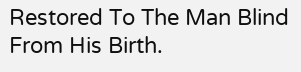Restored To The Man Blind From His Birth.